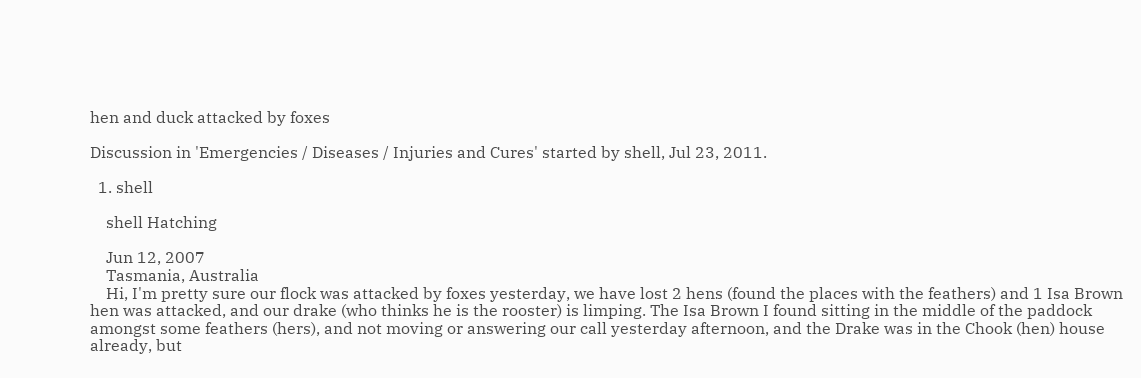hen and duck attacked by foxes

Discussion in 'Emergencies / Diseases / Injuries and Cures' started by shell, Jul 23, 2011.

  1. shell

    shell Hatching

    Jun 12, 2007
    Tasmania, Australia
    Hi, I'm pretty sure our flock was attacked by foxes yesterday, we have lost 2 hens (found the places with the feathers) and 1 Isa Brown hen was attacked, and our drake (who thinks he is the rooster) is limping. The Isa Brown I found sitting in the middle of the paddock amongst some feathers (hers), and not moving or answering our call yesterday afternoon, and the Drake was in the Chook (hen) house already, but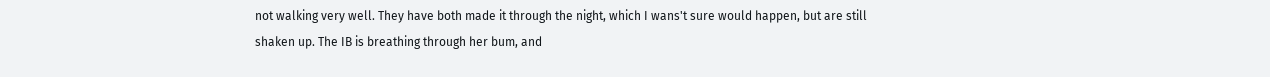not walking very well. They have both made it through the night, which I wans't sure would happen, but are still shaken up. The IB is breathing through her bum, and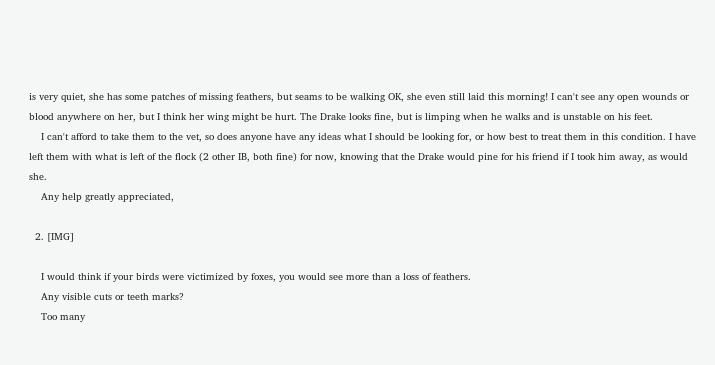is very quiet, she has some patches of missing feathers, but seams to be walking OK, she even still laid this morning! I can't see any open wounds or blood anywhere on her, but I think her wing might be hurt. The Drake looks fine, but is limping when he walks and is unstable on his feet.
    I can't afford to take them to the vet, so does anyone have any ideas what I should be looking for, or how best to treat them in this condition. I have left them with what is left of the flock (2 other IB, both fine) for now, knowing that the Drake would pine for his friend if I took him away, as would she.
    Any help greatly appreciated,

  2. [IMG]

    I would think if your birds were victimized by foxes, you would see more than a loss of feathers.
    Any visible cuts or teeth marks?
    Too many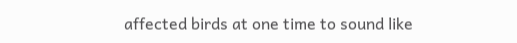affected birds at one time to sound like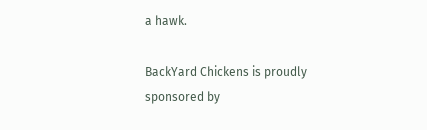a hawk.

BackYard Chickens is proudly sponsored by